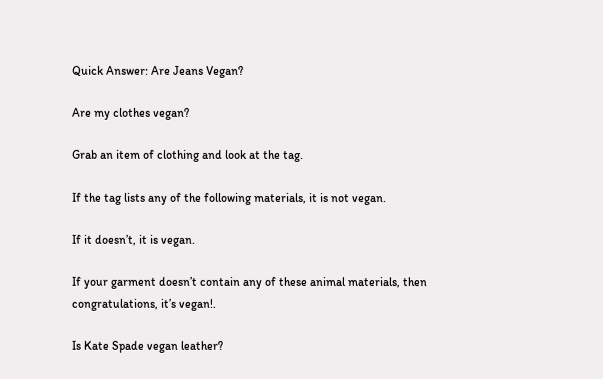Quick Answer: Are Jeans Vegan?

Are my clothes vegan?

Grab an item of clothing and look at the tag.

If the tag lists any of the following materials, it is not vegan.

If it doesn’t, it is vegan.

If your garment doesn’t contain any of these animal materials, then congratulations, it’s vegan!.

Is Kate Spade vegan leather?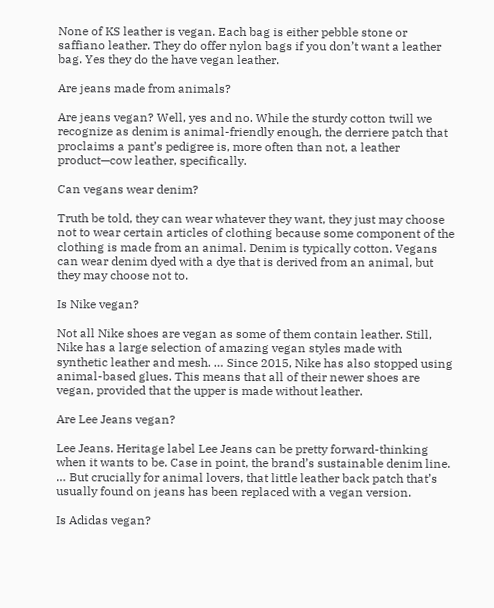None of KS leather is vegan. Each bag is either pebble stone or saffiano leather. They do offer nylon bags if you don’t want a leather bag. Yes they do the have vegan leather.

Are jeans made from animals?

Are jeans vegan? Well, yes and no. While the sturdy cotton twill we recognize as denim is animal-friendly enough, the derriere patch that proclaims a pant’s pedigree is, more often than not, a leather product—cow leather, specifically.

Can vegans wear denim?

Truth be told, they can wear whatever they want, they just may choose not to wear certain articles of clothing because some component of the clothing is made from an animal. Denim is typically cotton. Vegans can wear denim dyed with a dye that is derived from an animal, but they may choose not to.

Is Nike vegan?

Not all Nike shoes are vegan as some of them contain leather. Still, Nike has a large selection of amazing vegan styles made with synthetic leather and mesh. … Since 2015, Nike has also stopped using animal-based glues. This means that all of their newer shoes are vegan, provided that the upper is made without leather.

Are Lee Jeans vegan?

Lee Jeans. Heritage label Lee Jeans can be pretty forward-thinking when it wants to be. Case in point, the brand’s sustainable denim line. … But crucially for animal lovers, that little leather back patch that’s usually found on jeans has been replaced with a vegan version.

Is Adidas vegan?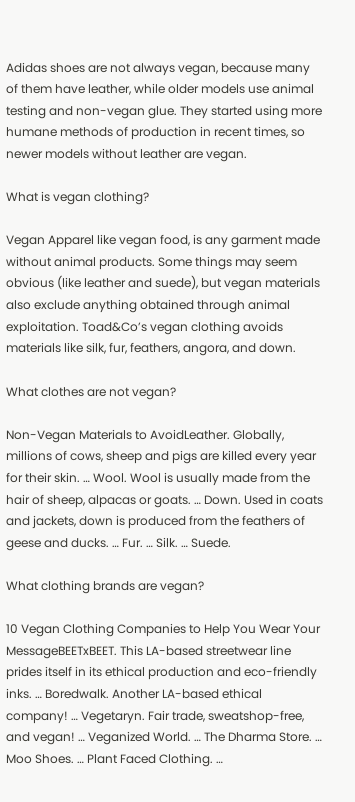Adidas shoes are not always vegan, because many of them have leather, while older models use animal testing and non-vegan glue. They started using more humane methods of production in recent times, so newer models without leather are vegan.

What is vegan clothing?

Vegan Apparel like vegan food, is any garment made without animal products. Some things may seem obvious (like leather and suede), but vegan materials also exclude anything obtained through animal exploitation. Toad&Co’s vegan clothing avoids materials like silk, fur, feathers, angora, and down.

What clothes are not vegan?

Non-Vegan Materials to AvoidLeather. Globally, millions of cows, sheep and pigs are killed every year for their skin. … Wool. Wool is usually made from the hair of sheep, alpacas or goats. … Down. Used in coats and jackets, down is produced from the feathers of geese and ducks. … Fur. … Silk. … Suede.

What clothing brands are vegan?

10 Vegan Clothing Companies to Help You Wear Your MessageBEETxBEET. This LA-based streetwear line prides itself in its ethical production and eco-friendly inks. … Boredwalk. Another LA-based ethical company! … Vegetaryn. Fair trade, sweatshop-free, and vegan! … Veganized World. … The Dharma Store. … Moo Shoes. … Plant Faced Clothing. …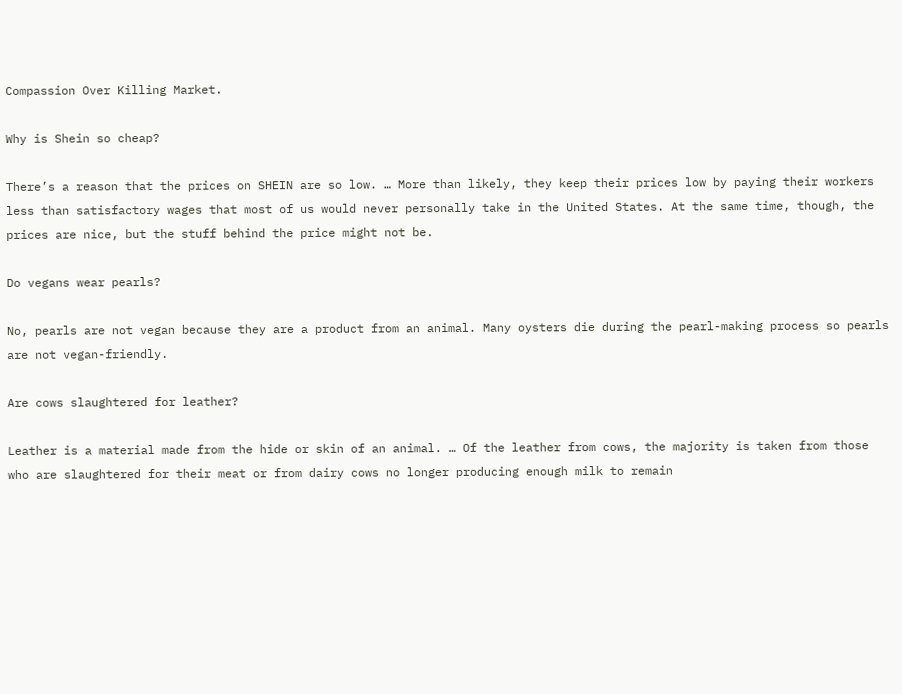Compassion Over Killing Market.

Why is Shein so cheap?

There’s a reason that the prices on SHEIN are so low. … More than likely, they keep their prices low by paying their workers less than satisfactory wages that most of us would never personally take in the United States. At the same time, though, the prices are nice, but the stuff behind the price might not be.

Do vegans wear pearls?

No, pearls are not vegan because they are a product from an animal. Many oysters die during the pearl-making process so pearls are not vegan-friendly.

Are cows slaughtered for leather?

Leather is a material made from the hide or skin of an animal. … Of the leather from cows, the majority is taken from those who are slaughtered for their meat or from dairy cows no longer producing enough milk to remain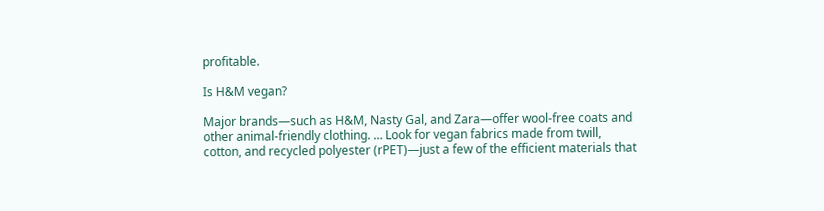profitable.

Is H&M vegan?

Major brands—such as H&M, Nasty Gal, and Zara—offer wool-free coats and other animal-friendly clothing. … Look for vegan fabrics made from twill, cotton, and recycled polyester (rPET)—just a few of the efficient materials that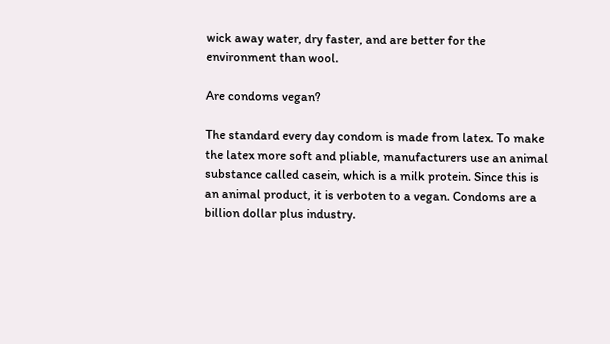wick away water, dry faster, and are better for the environment than wool.

Are condoms vegan?

The standard every day condom is made from latex. To make the latex more soft and pliable, manufacturers use an animal substance called casein, which is a milk protein. Since this is an animal product, it is verboten to a vegan. Condoms are a billion dollar plus industry.